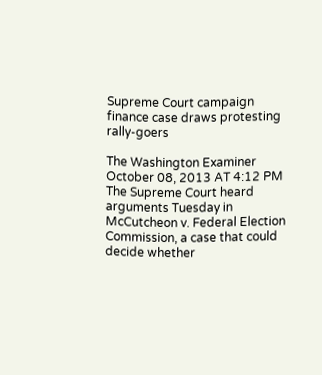Supreme Court campaign finance case draws protesting rally-goers

The Washington Examiner
October 08, 2013 AT 4:12 PM
The Supreme Court heard arguments Tuesday in McCutcheon v. Federal Election Commission, a case that could decide whether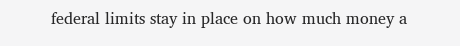federal limits stay in place on how much money a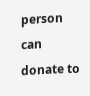person can donate to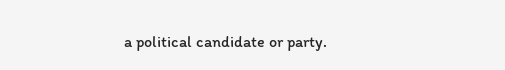a political candidate or party.